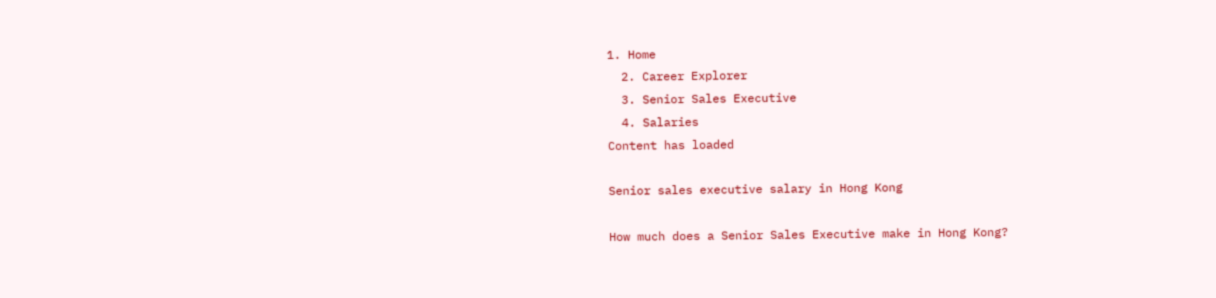1. Home
  2. Career Explorer
  3. Senior Sales Executive
  4. Salaries
Content has loaded

Senior sales executive salary in Hong Kong

How much does a Senior Sales Executive make in Hong Kong?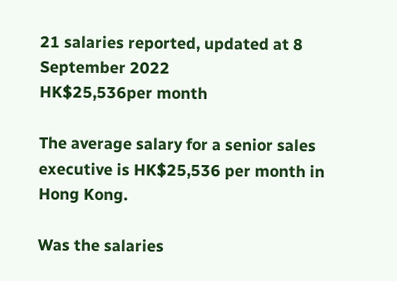21 salaries reported, updated at 8 September 2022
HK$25,536per month

The average salary for a senior sales executive is HK$25,536 per month in Hong Kong.

Was the salaries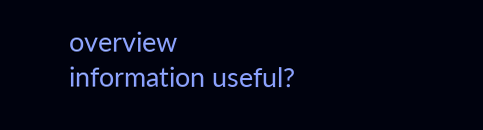overview information useful?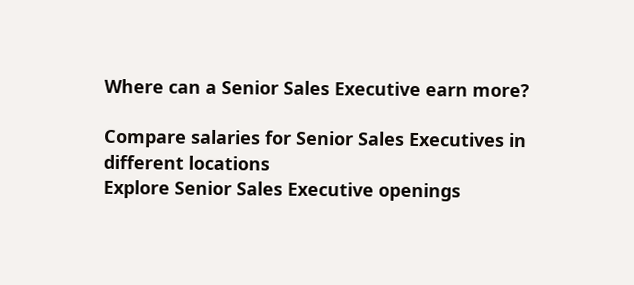Where can a Senior Sales Executive earn more?

Compare salaries for Senior Sales Executives in different locations
Explore Senior Sales Executive openings